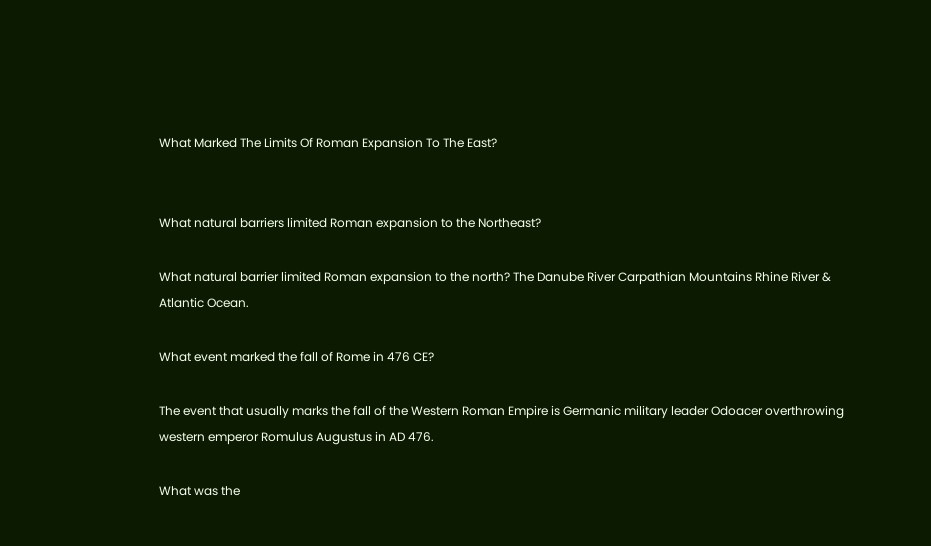What Marked The Limits Of Roman Expansion To The East?


What natural barriers limited Roman expansion to the Northeast?

What natural barrier limited Roman expansion to the north? The Danube River Carpathian Mountains Rhine River & Atlantic Ocean.

What event marked the fall of Rome in 476 CE?

The event that usually marks the fall of the Western Roman Empire is Germanic military leader Odoacer overthrowing western emperor Romulus Augustus in AD 476.

What was the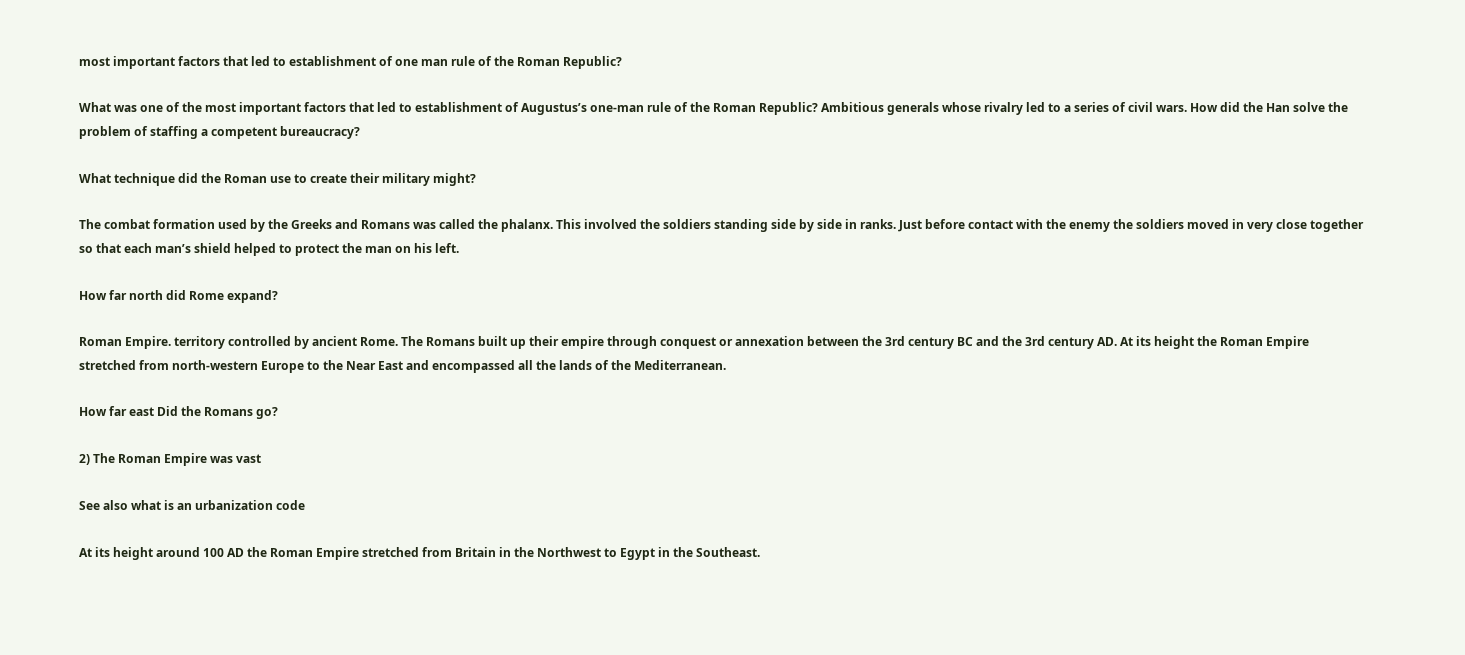most important factors that led to establishment of one man rule of the Roman Republic?

What was one of the most important factors that led to establishment of Augustus’s one-man rule of the Roman Republic? Ambitious generals whose rivalry led to a series of civil wars. How did the Han solve the problem of staffing a competent bureaucracy?

What technique did the Roman use to create their military might?

The combat formation used by the Greeks and Romans was called the phalanx. This involved the soldiers standing side by side in ranks. Just before contact with the enemy the soldiers moved in very close together so that each man’s shield helped to protect the man on his left.

How far north did Rome expand?

Roman Empire. territory controlled by ancient Rome. The Romans built up their empire through conquest or annexation between the 3rd century BC and the 3rd century AD. At its height the Roman Empire stretched from north-western Europe to the Near East and encompassed all the lands of the Mediterranean.

How far east Did the Romans go?

2) The Roman Empire was vast

See also what is an urbanization code

At its height around 100 AD the Roman Empire stretched from Britain in the Northwest to Egypt in the Southeast.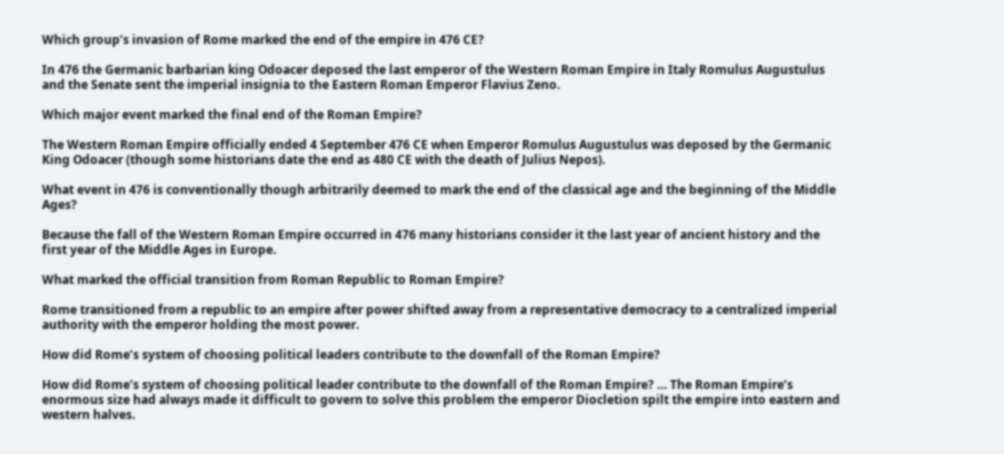Which group’s invasion of Rome marked the end of the empire in 476 CE?

In 476 the Germanic barbarian king Odoacer deposed the last emperor of the Western Roman Empire in Italy Romulus Augustulus and the Senate sent the imperial insignia to the Eastern Roman Emperor Flavius Zeno.

Which major event marked the final end of the Roman Empire?

The Western Roman Empire officially ended 4 September 476 CE when Emperor Romulus Augustulus was deposed by the Germanic King Odoacer (though some historians date the end as 480 CE with the death of Julius Nepos).

What event in 476 is conventionally though arbitrarily deemed to mark the end of the classical age and the beginning of the Middle Ages?

Because the fall of the Western Roman Empire occurred in 476 many historians consider it the last year of ancient history and the first year of the Middle Ages in Europe.

What marked the official transition from Roman Republic to Roman Empire?

Rome transitioned from a republic to an empire after power shifted away from a representative democracy to a centralized imperial authority with the emperor holding the most power.

How did Rome’s system of choosing political leaders contribute to the downfall of the Roman Empire?

How did Rome’s system of choosing political leader contribute to the downfall of the Roman Empire? … The Roman Empire’s enormous size had always made it difficult to govern to solve this problem the emperor Diocletion spilt the empire into eastern and western halves.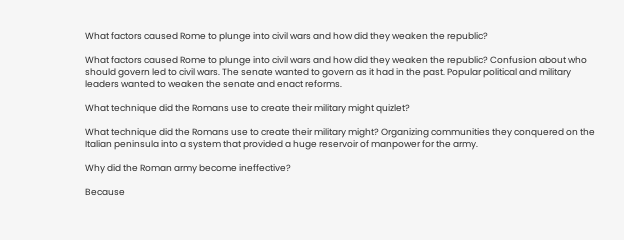What factors caused Rome to plunge into civil wars and how did they weaken the republic?

What factors caused Rome to plunge into civil wars and how did they weaken the republic? Confusion about who should govern led to civil wars. The senate wanted to govern as it had in the past. Popular political and military leaders wanted to weaken the senate and enact reforms.

What technique did the Romans use to create their military might quizlet?

What technique did the Romans use to create their military might? Organizing communities they conquered on the Italian peninsula into a system that provided a huge reservoir of manpower for the army.

Why did the Roman army become ineffective?

Because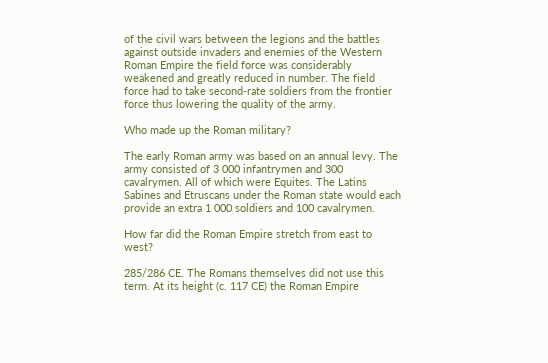of the civil wars between the legions and the battles against outside invaders and enemies of the Western Roman Empire the field force was considerably weakened and greatly reduced in number. The field force had to take second-rate soldiers from the frontier force thus lowering the quality of the army.

Who made up the Roman military?

The early Roman army was based on an annual levy. The army consisted of 3 000 infantrymen and 300 cavalrymen. All of which were Equites. The Latins Sabines and Etruscans under the Roman state would each provide an extra 1 000 soldiers and 100 cavalrymen.

How far did the Roman Empire stretch from east to west?

285/286 CE. The Romans themselves did not use this term. At its height (c. 117 CE) the Roman Empire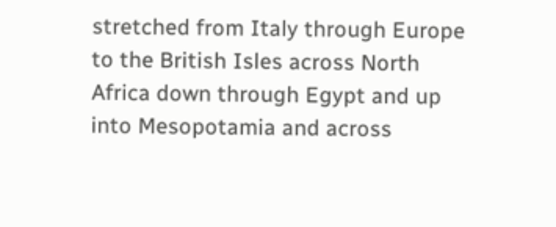stretched from Italy through Europe to the British Isles across North Africa down through Egypt and up into Mesopotamia and across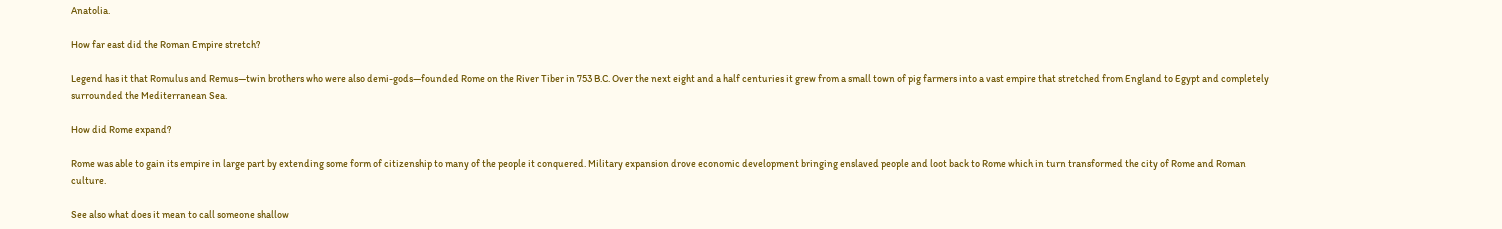Anatolia.

How far east did the Roman Empire stretch?

Legend has it that Romulus and Remus—twin brothers who were also demi-gods—founded Rome on the River Tiber in 753 B.C. Over the next eight and a half centuries it grew from a small town of pig farmers into a vast empire that stretched from England to Egypt and completely surrounded the Mediterranean Sea.

How did Rome expand?

Rome was able to gain its empire in large part by extending some form of citizenship to many of the people it conquered. Military expansion drove economic development bringing enslaved people and loot back to Rome which in turn transformed the city of Rome and Roman culture.

See also what does it mean to call someone shallow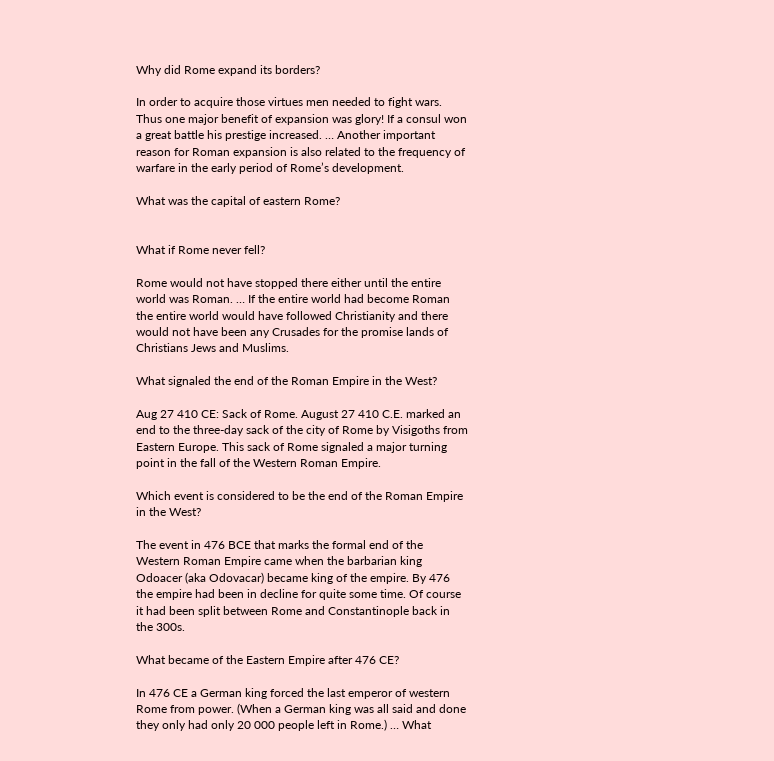Why did Rome expand its borders?

In order to acquire those virtues men needed to fight wars. Thus one major benefit of expansion was glory! If a consul won a great battle his prestige increased. … Another important reason for Roman expansion is also related to the frequency of warfare in the early period of Rome’s development.

What was the capital of eastern Rome?


What if Rome never fell?

Rome would not have stopped there either until the entire world was Roman. … If the entire world had become Roman the entire world would have followed Christianity and there would not have been any Crusades for the promise lands of Christians Jews and Muslims.

What signaled the end of the Roman Empire in the West?

Aug 27 410 CE: Sack of Rome. August 27 410 C.E. marked an end to the three-day sack of the city of Rome by Visigoths from Eastern Europe. This sack of Rome signaled a major turning point in the fall of the Western Roman Empire.

Which event is considered to be the end of the Roman Empire in the West?

The event in 476 BCE that marks the formal end of the Western Roman Empire came when the barbarian king Odoacer (aka Odovacar) became king of the empire. By 476 the empire had been in decline for quite some time. Of course it had been split between Rome and Constantinople back in the 300s.

What became of the Eastern Empire after 476 CE?

In 476 CE a German king forced the last emperor of western Rome from power. (When a German king was all said and done they only had only 20 000 people left in Rome.) … What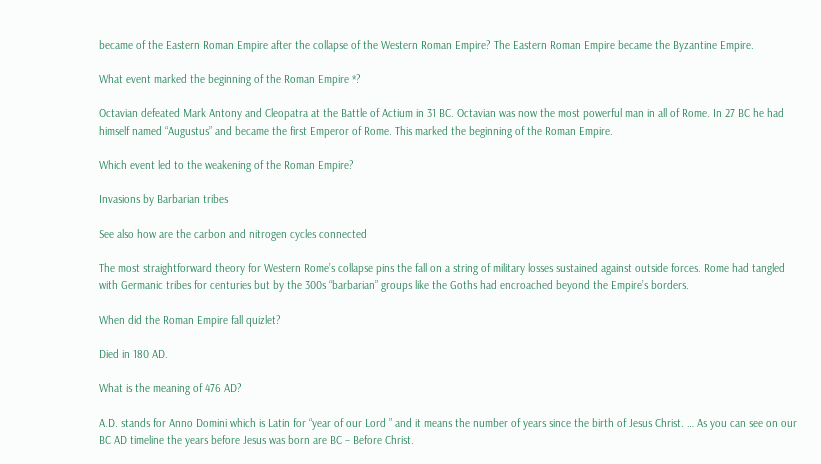became of the Eastern Roman Empire after the collapse of the Western Roman Empire? The Eastern Roman Empire became the Byzantine Empire.

What event marked the beginning of the Roman Empire *?

Octavian defeated Mark Antony and Cleopatra at the Battle of Actium in 31 BC. Octavian was now the most powerful man in all of Rome. In 27 BC he had himself named “Augustus” and became the first Emperor of Rome. This marked the beginning of the Roman Empire.

Which event led to the weakening of the Roman Empire?

Invasions by Barbarian tribes

See also how are the carbon and nitrogen cycles connected

The most straightforward theory for Western Rome’s collapse pins the fall on a string of military losses sustained against outside forces. Rome had tangled with Germanic tribes for centuries but by the 300s “barbarian” groups like the Goths had encroached beyond the Empire’s borders.

When did the Roman Empire fall quizlet?

Died in 180 AD.

What is the meaning of 476 AD?

A.D. stands for Anno Domini which is Latin for “year of our Lord ” and it means the number of years since the birth of Jesus Christ. … As you can see on our BC AD timeline the years before Jesus was born are BC – Before Christ.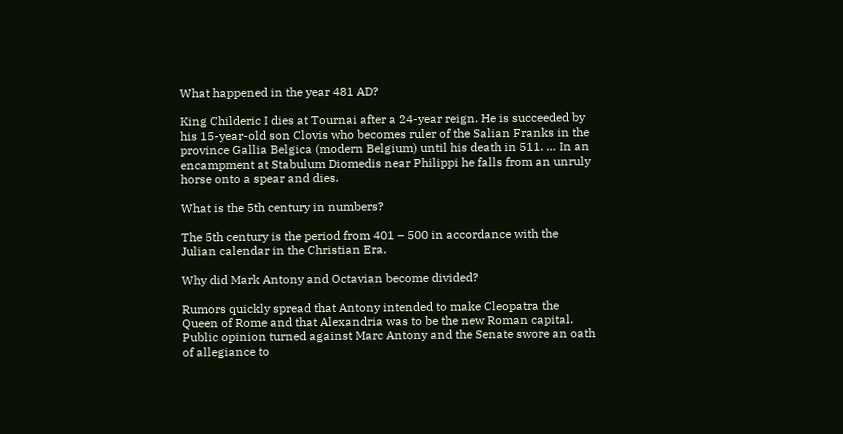What happened in the year 481 AD?

King Childeric I dies at Tournai after a 24-year reign. He is succeeded by his 15-year-old son Clovis who becomes ruler of the Salian Franks in the province Gallia Belgica (modern Belgium) until his death in 511. … In an encampment at Stabulum Diomedis near Philippi he falls from an unruly horse onto a spear and dies.

What is the 5th century in numbers?

The 5th century is the period from 401 – 500 in accordance with the Julian calendar in the Christian Era.

Why did Mark Antony and Octavian become divided?

Rumors quickly spread that Antony intended to make Cleopatra the Queen of Rome and that Alexandria was to be the new Roman capital. Public opinion turned against Marc Antony and the Senate swore an oath of allegiance to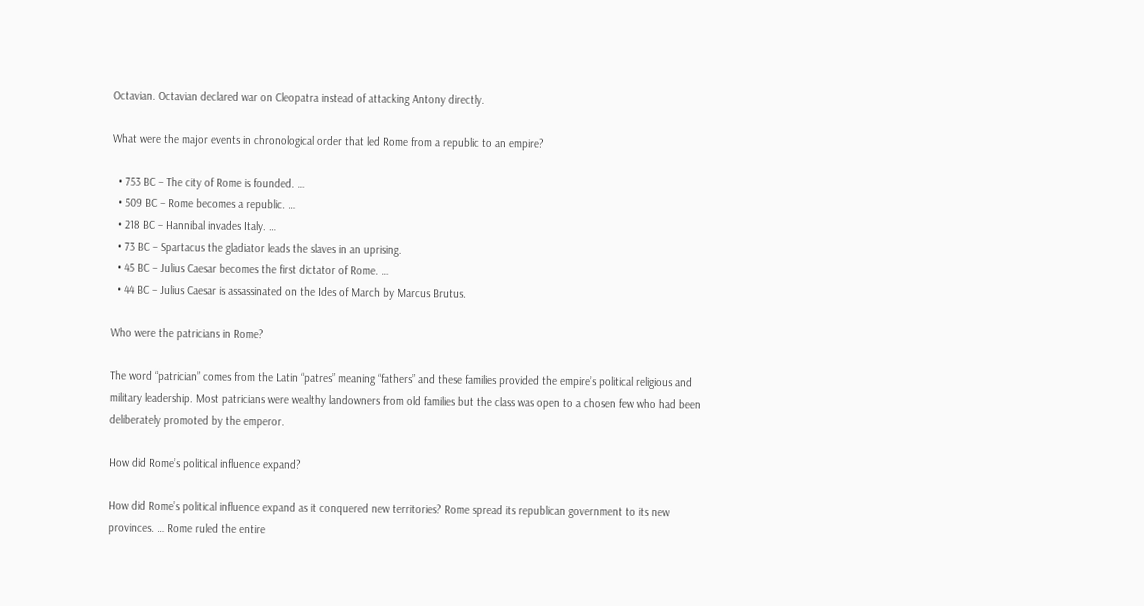Octavian. Octavian declared war on Cleopatra instead of attacking Antony directly.

What were the major events in chronological order that led Rome from a republic to an empire?

  • 753 BC – The city of Rome is founded. …
  • 509 BC – Rome becomes a republic. …
  • 218 BC – Hannibal invades Italy. …
  • 73 BC – Spartacus the gladiator leads the slaves in an uprising.
  • 45 BC – Julius Caesar becomes the first dictator of Rome. …
  • 44 BC – Julius Caesar is assassinated on the Ides of March by Marcus Brutus.

Who were the patricians in Rome?

The word “patrician” comes from the Latin “patres” meaning “fathers” and these families provided the empire’s political religious and military leadership. Most patricians were wealthy landowners from old families but the class was open to a chosen few who had been deliberately promoted by the emperor.

How did Rome’s political influence expand?

How did Rome’s political influence expand as it conquered new territories? Rome spread its republican government to its new provinces. … Rome ruled the entire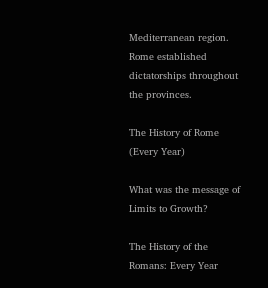Mediterranean region. Rome established dictatorships throughout the provinces.

The History of Rome (Every Year)

What was the message of Limits to Growth?

The History of the Romans: Every Year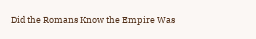Did the Romans Know the Empire Was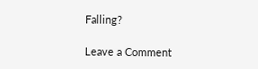Falling?

Leave a Comment